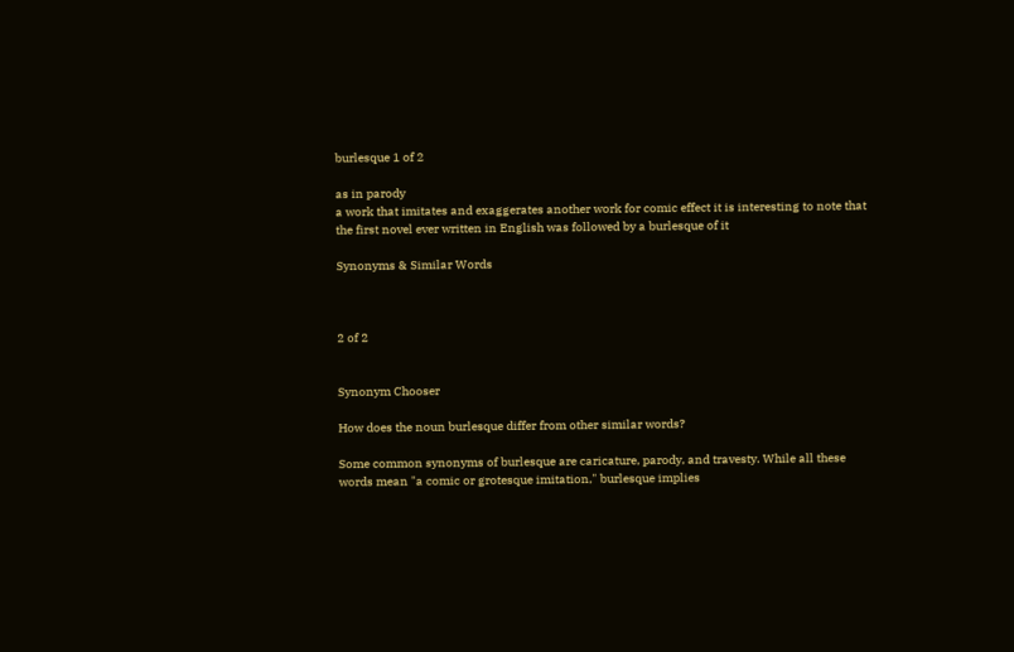burlesque 1 of 2

as in parody
a work that imitates and exaggerates another work for comic effect it is interesting to note that the first novel ever written in English was followed by a burlesque of it

Synonyms & Similar Words



2 of 2


Synonym Chooser

How does the noun burlesque differ from other similar words?

Some common synonyms of burlesque are caricature, parody, and travesty. While all these words mean "a comic or grotesque imitation," burlesque implies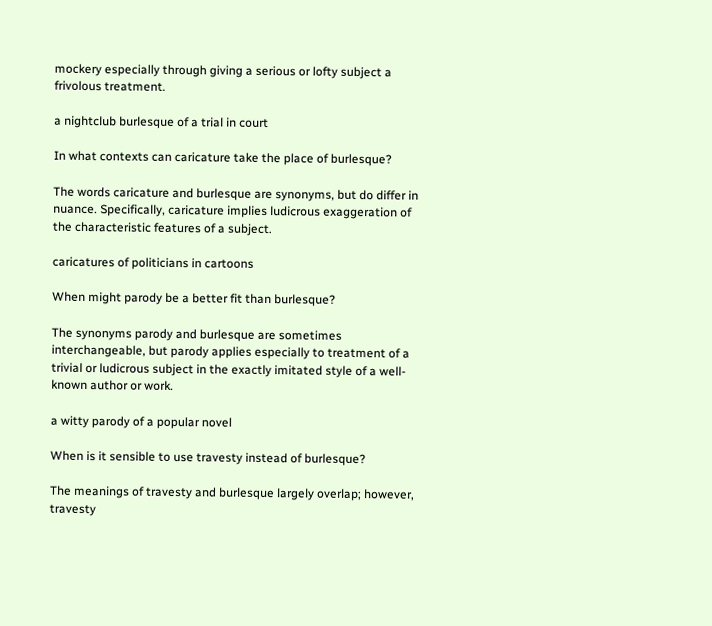mockery especially through giving a serious or lofty subject a frivolous treatment.

a nightclub burlesque of a trial in court

In what contexts can caricature take the place of burlesque?

The words caricature and burlesque are synonyms, but do differ in nuance. Specifically, caricature implies ludicrous exaggeration of the characteristic features of a subject.

caricatures of politicians in cartoons

When might parody be a better fit than burlesque?

The synonyms parody and burlesque are sometimes interchangeable, but parody applies especially to treatment of a trivial or ludicrous subject in the exactly imitated style of a well-known author or work.

a witty parody of a popular novel

When is it sensible to use travesty instead of burlesque?

The meanings of travesty and burlesque largely overlap; however, travesty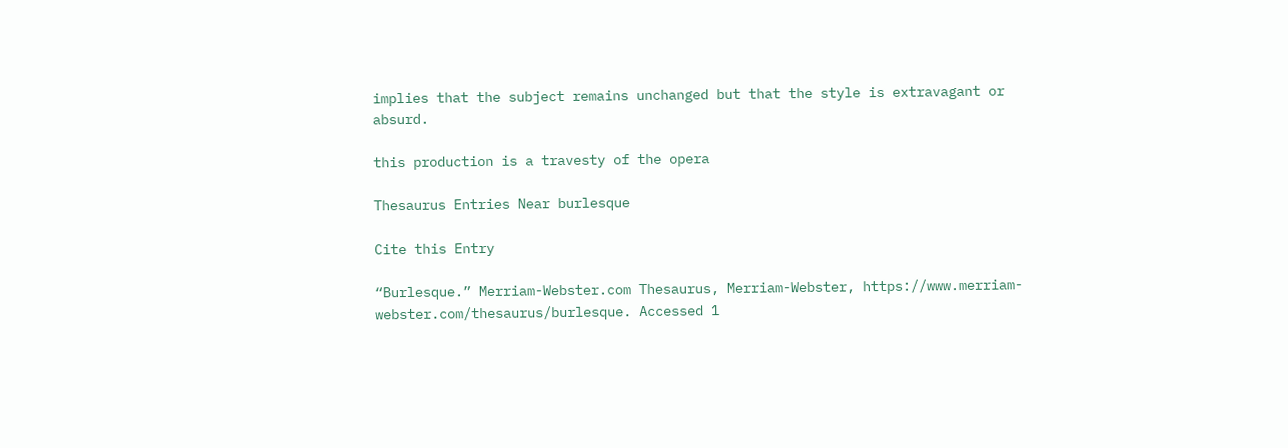implies that the subject remains unchanged but that the style is extravagant or absurd.

this production is a travesty of the opera

Thesaurus Entries Near burlesque

Cite this Entry

“Burlesque.” Merriam-Webster.com Thesaurus, Merriam-Webster, https://www.merriam-webster.com/thesaurus/burlesque. Accessed 1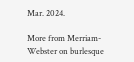Mar. 2024.

More from Merriam-Webster on burlesque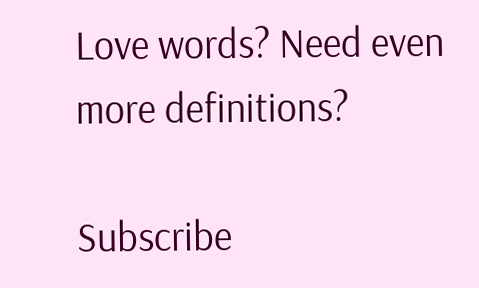Love words? Need even more definitions?

Subscribe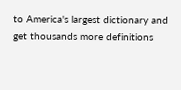to America's largest dictionary and get thousands more definitions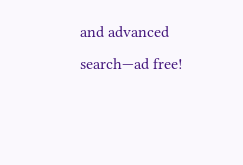and advanced search—ad free!